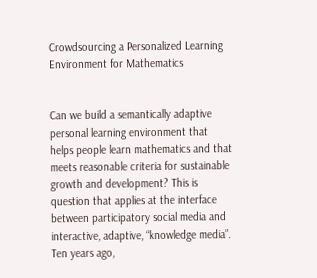Crowdsourcing a Personalized Learning Environment for Mathematics


Can we build a semantically adaptive personal learning environment that helps people learn mathematics and that meets reasonable criteria for sustainable growth and development? This is question that applies at the interface between participatory social media and interactive, adaptive, “knowledge media”. Ten years ago,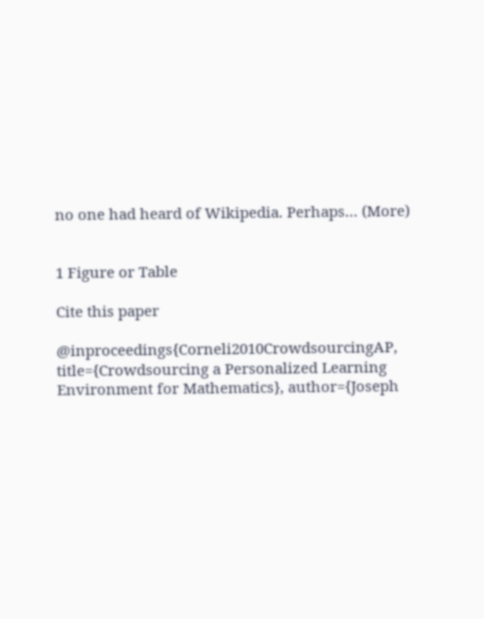no one had heard of Wikipedia. Perhaps… (More)


1 Figure or Table

Cite this paper

@inproceedings{Corneli2010CrowdsourcingAP, title={Crowdsourcing a Personalized Learning Environment for Mathematics}, author={Joseph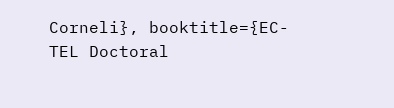Corneli}, booktitle={EC-TEL Doctoral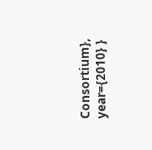Consortium}, year={2010} }